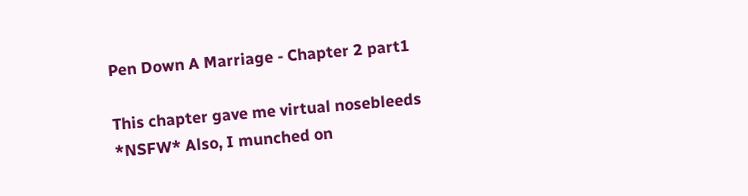Pen Down A Marriage - Chapter 2 part1

This chapter gave me virtual nosebleeds *NSFW* Also, I munched on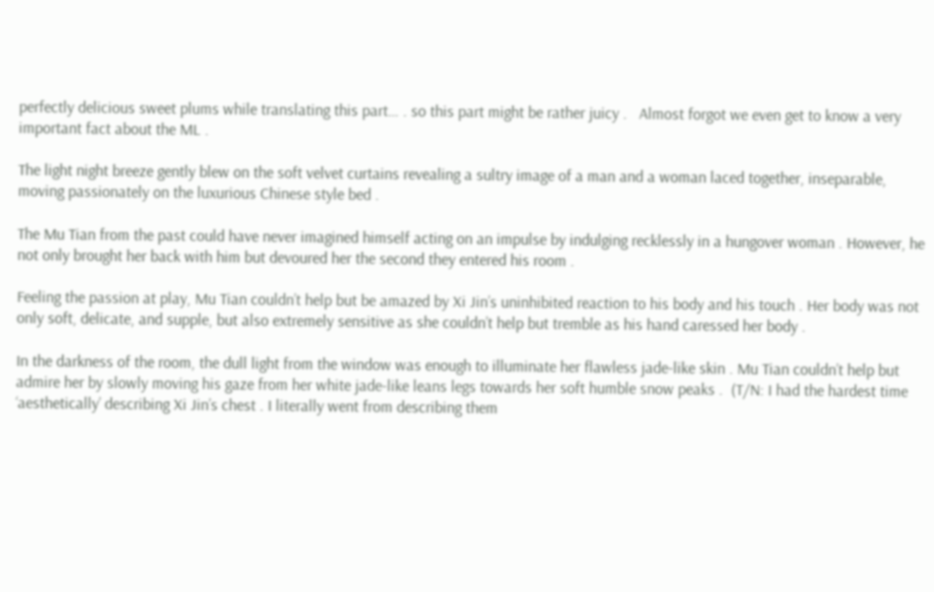perfectly delicious sweet plums while translating this part… . so this part might be rather juicy .   Almost forgot we even get to know a very important fact about the ML .

The light night breeze gently blew on the soft velvet curtains revealing a sultry image of a man and a woman laced together, inseparable, moving passionately on the luxurious Chinese style bed .

The Mu Tian from the past could have never imagined himself acting on an impulse by indulging recklessly in a hungover woman . However, he not only brought her back with him but devoured her the second they entered his room .

Feeling the passion at play, Mu Tian couldn’t help but be amazed by Xi Jin’s uninhibited reaction to his body and his touch . Her body was not only soft, delicate, and supple, but also extremely sensitive as she couldn’t help but tremble as his hand caressed her body .

In the darkness of the room, the dull light from the window was enough to illuminate her flawless jade-like skin . Mu Tian couldn’t help but admire her by slowly moving his gaze from her white jade-like leans legs towards her soft humble snow peaks .  (T/N: I had the hardest time ‘aesthetically’ describing Xi Jin’s chest . I literally went from describing them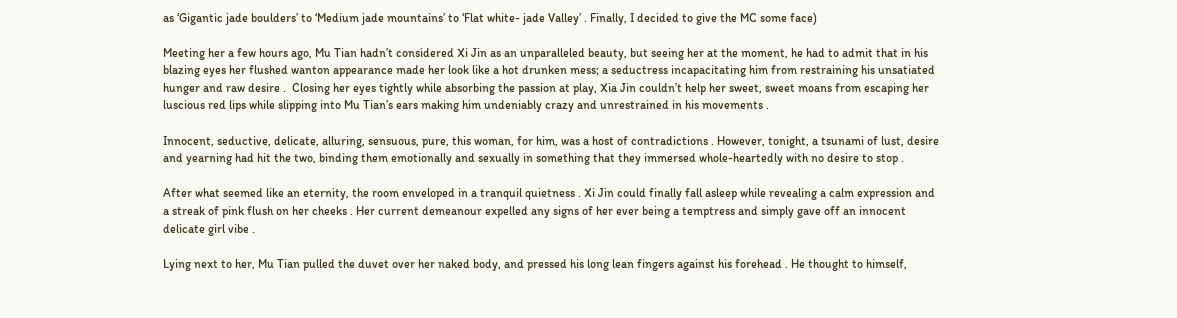as ‘Gigantic jade boulders’ to ‘Medium jade mountains’ to ‘Flat white- jade Valley’ . Finally, I decided to give the MC some face)

Meeting her a few hours ago, Mu Tian hadn’t considered Xi Jin as an unparalleled beauty, but seeing her at the moment, he had to admit that in his blazing eyes her flushed wanton appearance made her look like a hot drunken mess; a seductress incapacitating him from restraining his unsatiated hunger and raw desire .  Closing her eyes tightly while absorbing the passion at play, Xia Jin couldn’t help her sweet, sweet moans from escaping her luscious red lips while slipping into Mu Tian’s ears making him undeniably crazy and unrestrained in his movements .

Innocent, seductive, delicate, alluring, sensuous, pure, this woman, for him, was a host of contradictions . However, tonight, a tsunami of lust, desire and yearning had hit the two, binding them emotionally and sexually in something that they immersed whole-heartedly with no desire to stop .

After what seemed like an eternity, the room enveloped in a tranquil quietness . Xi Jin could finally fall asleep while revealing a calm expression and a streak of pink flush on her cheeks . Her current demeanour expelled any signs of her ever being a temptress and simply gave off an innocent delicate girl vibe .

Lying next to her, Mu Tian pulled the duvet over her naked body, and pressed his long lean fingers against his forehead . He thought to himself,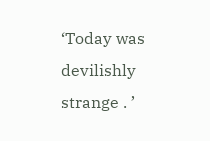‘Today was devilishly strange . ’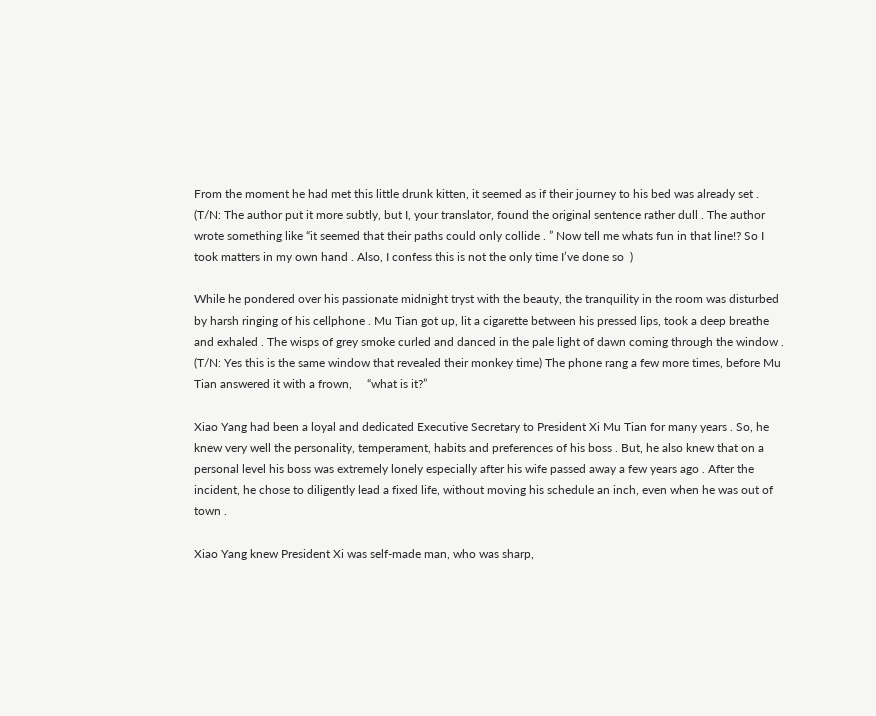From the moment he had met this little drunk kitten, it seemed as if their journey to his bed was already set .  (T/N: The author put it more subtly, but I, your translator, found the original sentence rather dull . The author wrote something like “it seemed that their paths could only collide . ” Now tell me whats fun in that line!? So I took matters in my own hand . Also, I confess this is not the only time I’ve done so  )

While he pondered over his passionate midnight tryst with the beauty, the tranquility in the room was disturbed by harsh ringing of his cellphone . Mu Tian got up, lit a cigarette between his pressed lips, took a deep breathe and exhaled . The wisps of grey smoke curled and danced in the pale light of dawn coming through the window .  (T/N: Yes this is the same window that revealed their monkey time) The phone rang a few more times, before Mu Tian answered it with a frown,     “what is it?”

Xiao Yang had been a loyal and dedicated Executive Secretary to President Xi Mu Tian for many years . So, he knew very well the personality, temperament, habits and preferences of his boss . But, he also knew that on a personal level his boss was extremely lonely especially after his wife passed away a few years ago . After the incident, he chose to diligently lead a fixed life, without moving his schedule an inch, even when he was out of town .

Xiao Yang knew President Xi was self-made man, who was sharp,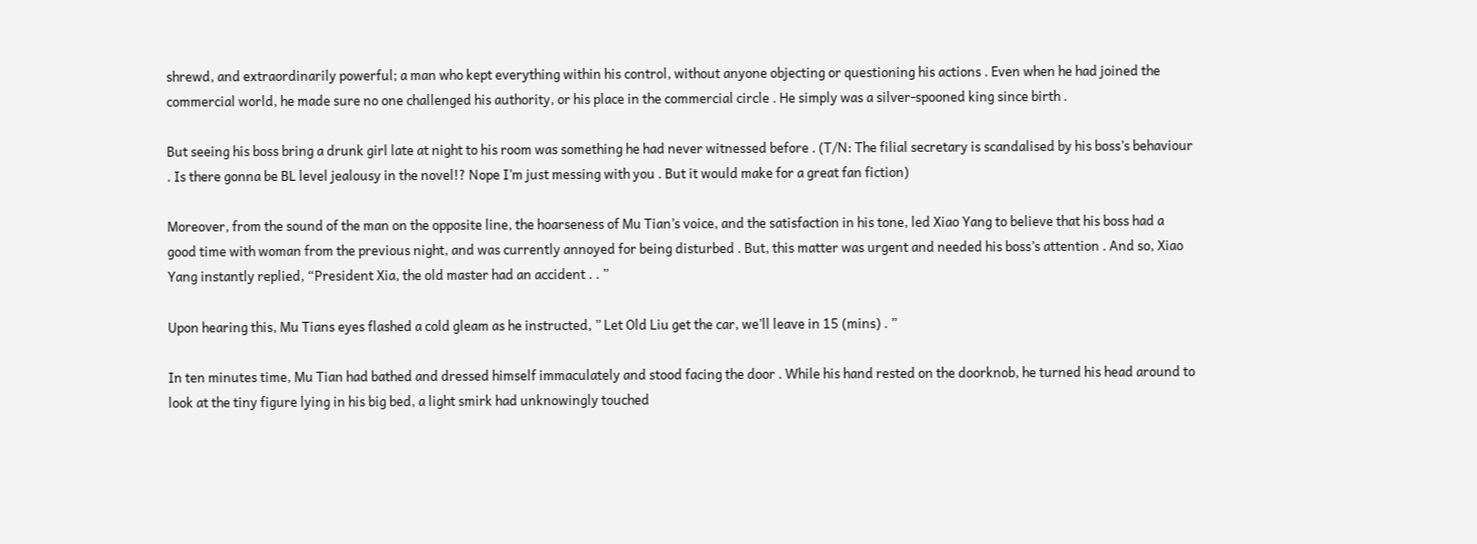shrewd, and extraordinarily powerful; a man who kept everything within his control, without anyone objecting or questioning his actions . Even when he had joined the commercial world, he made sure no one challenged his authority, or his place in the commercial circle . He simply was a silver-spooned king since birth .

But seeing his boss bring a drunk girl late at night to his room was something he had never witnessed before . (T/N: The filial secretary is scandalised by his boss’s behaviour . Is there gonna be BL level jealousy in the novel!? Nope I’m just messing with you . But it would make for a great fan fiction)

Moreover, from the sound of the man on the opposite line, the hoarseness of Mu Tian’s voice, and the satisfaction in his tone, led Xiao Yang to believe that his boss had a good time with woman from the previous night, and was currently annoyed for being disturbed . But, this matter was urgent and needed his boss’s attention . And so, Xiao Yang instantly replied, “President Xia, the old master had an accident . . ”

Upon hearing this, Mu Tians eyes flashed a cold gleam as he instructed, ” Let Old Liu get the car, we’ll leave in 15 (mins) . ”

In ten minutes time, Mu Tian had bathed and dressed himself immaculately and stood facing the door . While his hand rested on the doorknob, he turned his head around to look at the tiny figure lying in his big bed, a light smirk had unknowingly touched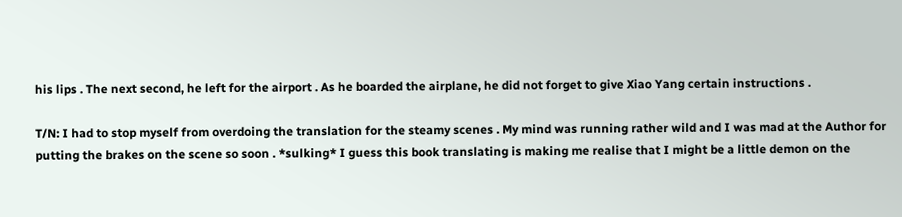his lips . The next second, he left for the airport . As he boarded the airplane, he did not forget to give Xiao Yang certain instructions .

T/N: I had to stop myself from overdoing the translation for the steamy scenes . My mind was running rather wild and I was mad at the Author for putting the brakes on the scene so soon . *sulking* I guess this book translating is making me realise that I might be a little demon on the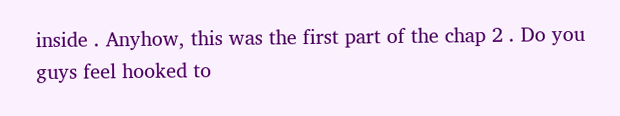inside . Anyhow, this was the first part of the chap 2 . Do you guys feel hooked to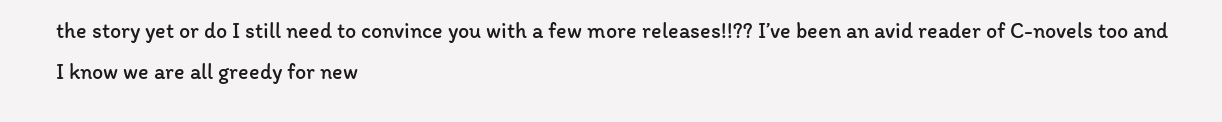the story yet or do I still need to convince you with a few more releases!!?? I’ve been an avid reader of C-novels too and I know we are all greedy for new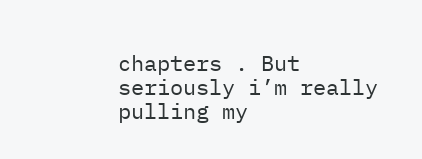chapters . But seriously i’m really pulling my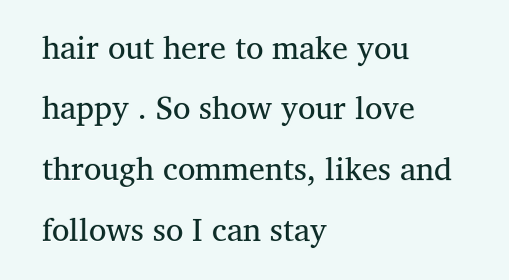hair out here to make you happy . So show your love through comments, likes and follows so I can stay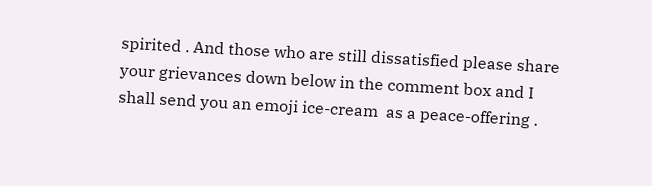spirited . And those who are still dissatisfied please share your grievances down below in the comment box and I shall send you an emoji ice-cream  as a peace-offering .